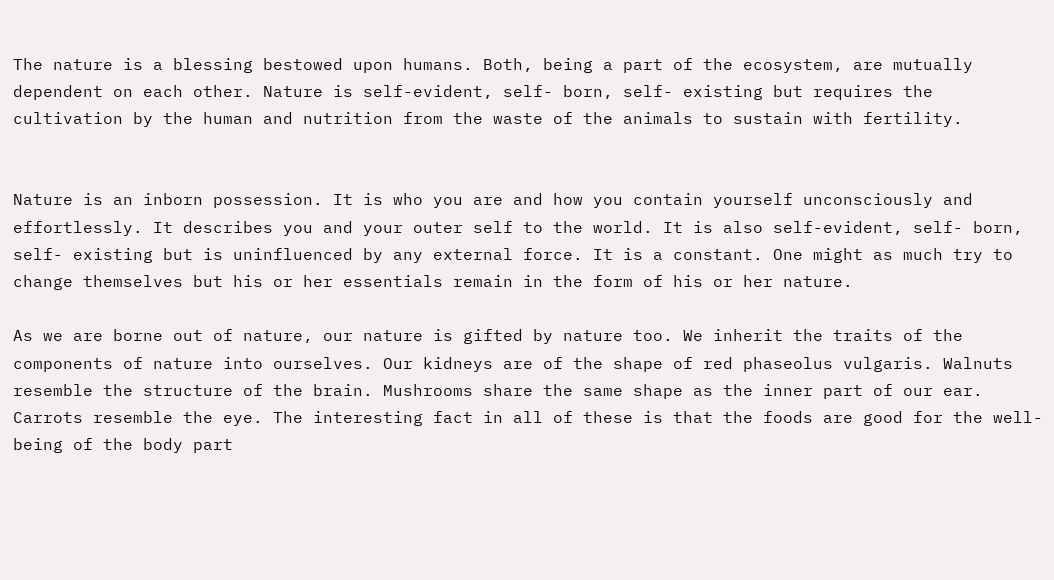The nature is a blessing bestowed upon humans. Both, being a part of the ecosystem, are mutually dependent on each other. Nature is self-evident, self- born, self- existing but requires the cultivation by the human and nutrition from the waste of the animals to sustain with fertility.


Nature is an inborn possession. It is who you are and how you contain yourself unconsciously and effortlessly. It describes you and your outer self to the world. It is also self-evident, self- born, self- existing but is uninfluenced by any external force. It is a constant. One might as much try to change themselves but his or her essentials remain in the form of his or her nature.

As we are borne out of nature, our nature is gifted by nature too. We inherit the traits of the components of nature into ourselves. Our kidneys are of the shape of red phaseolus vulgaris. Walnuts resemble the structure of the brain. Mushrooms share the same shape as the inner part of our ear. Carrots resemble the eye. The interesting fact in all of these is that the foods are good for the well- being of the body part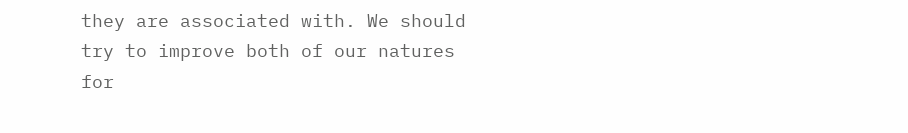they are associated with. We should try to improve both of our natures for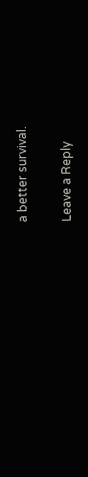a better survival.

Leave a Reply